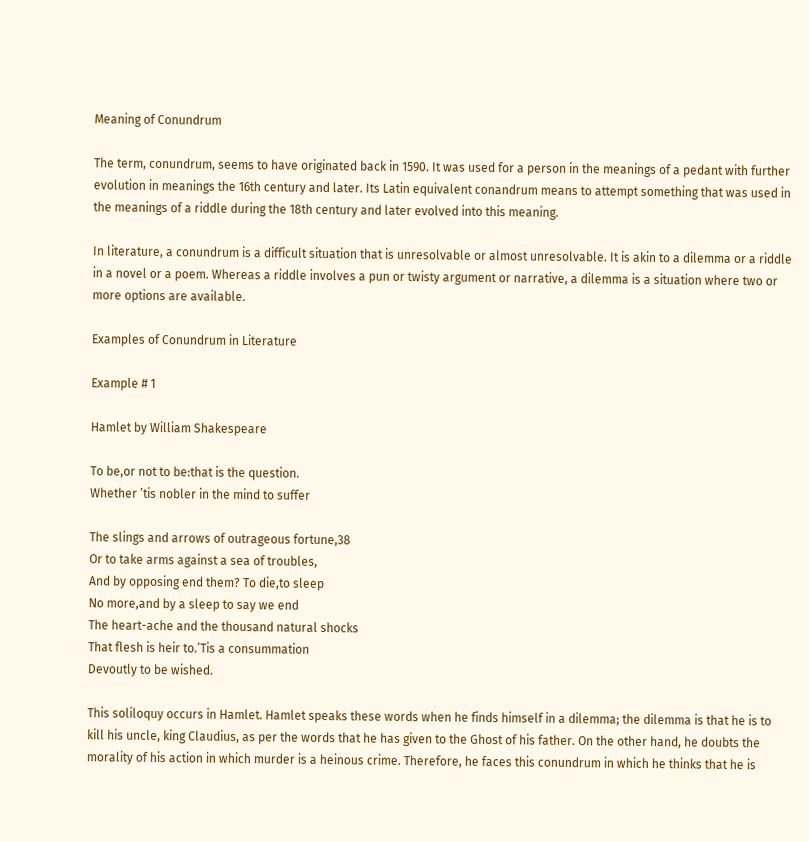Meaning of Conundrum

The term, conundrum, seems to have originated back in 1590. It was used for a person in the meanings of a pedant with further evolution in meanings the 16th century and later. Its Latin equivalent conandrum means to attempt something that was used in the meanings of a riddle during the 18th century and later evolved into this meaning.

In literature, a conundrum is a difficult situation that is unresolvable or almost unresolvable. It is akin to a dilemma or a riddle in a novel or a poem. Whereas a riddle involves a pun or twisty argument or narrative, a dilemma is a situation where two or more options are available.

Examples of Conundrum in Literature

Example # 1

Hamlet by William Shakespeare

To be,or not to be:that is the question.
Whether ’tis nobler in the mind to suffer

The slings and arrows of outrageous fortune,38
Or to take arms against a sea of troubles,
And by opposing end them? To die,to sleep
No more,and by a sleep to say we end
The heart-ache and the thousand natural shocks
That flesh is heir to.’Tis a consummation
Devoutly to be wished.

This soliloquy occurs in Hamlet. Hamlet speaks these words when he finds himself in a dilemma; the dilemma is that he is to kill his uncle, king Claudius, as per the words that he has given to the Ghost of his father. On the other hand, he doubts the morality of his action in which murder is a heinous crime. Therefore, he faces this conundrum in which he thinks that he is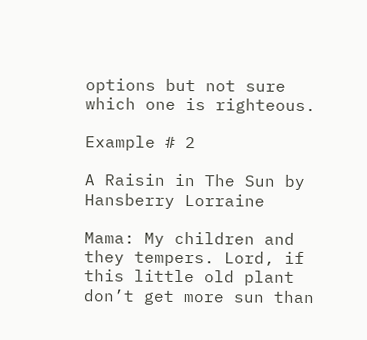options but not sure which one is righteous.

Example # 2

A Raisin in The Sun by Hansberry Lorraine

Mama: My children and they tempers. Lord, if this little old plant don’t get more sun than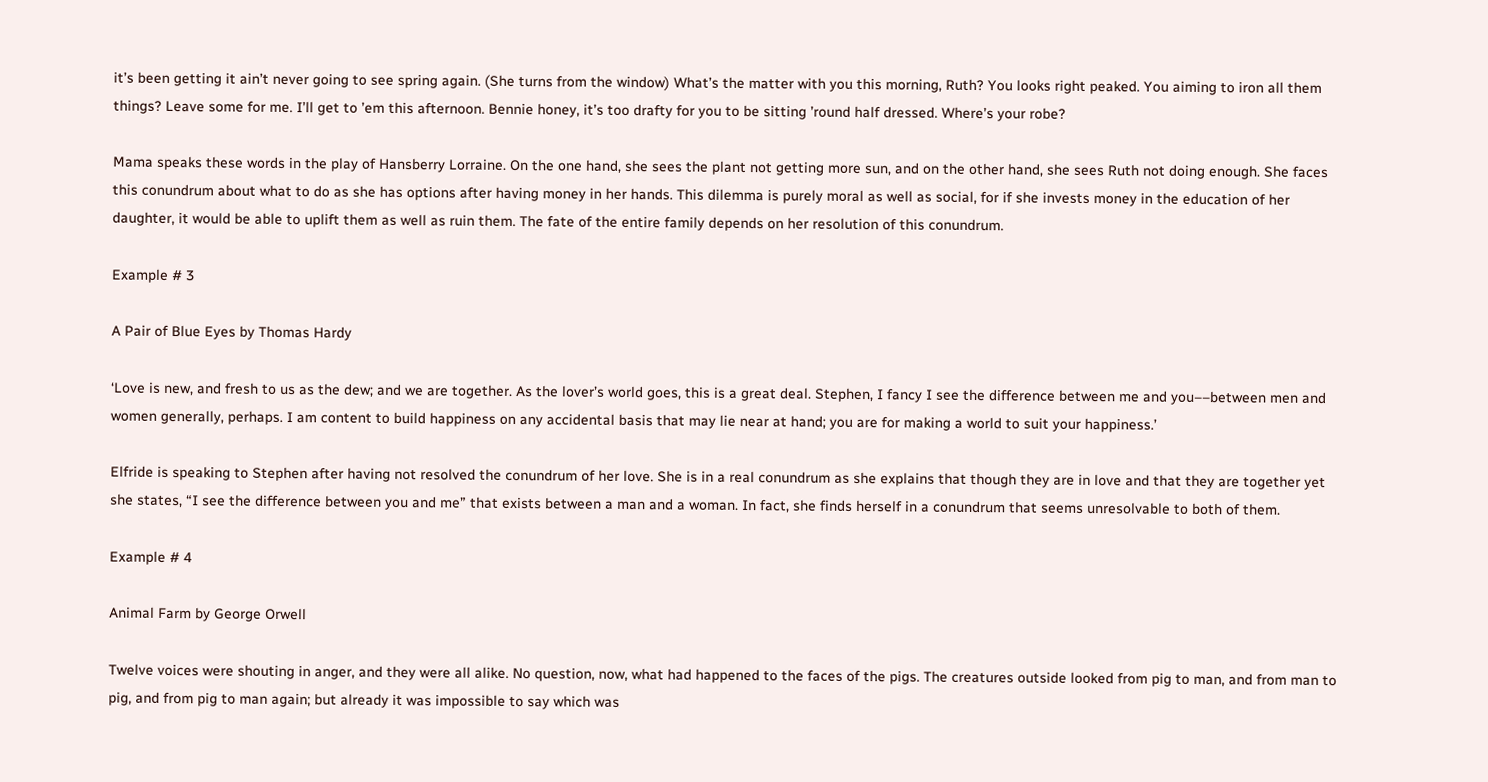it’s been getting it ain’t never going to see spring again. (She turns from the window) What’s the matter with you this morning, Ruth? You looks right peaked. You aiming to iron all them things? Leave some for me. I’ll get to ’em this afternoon. Bennie honey, it’s too drafty for you to be sitting ’round half dressed. Where’s your robe?

Mama speaks these words in the play of Hansberry Lorraine. On the one hand, she sees the plant not getting more sun, and on the other hand, she sees Ruth not doing enough. She faces this conundrum about what to do as she has options after having money in her hands. This dilemma is purely moral as well as social, for if she invests money in the education of her daughter, it would be able to uplift them as well as ruin them. The fate of the entire family depends on her resolution of this conundrum.

Example # 3

A Pair of Blue Eyes by Thomas Hardy

‘Love is new, and fresh to us as the dew; and we are together. As the lover’s world goes, this is a great deal. Stephen, I fancy I see the difference between me and you––between men and women generally, perhaps. I am content to build happiness on any accidental basis that may lie near at hand; you are for making a world to suit your happiness.’

Elfride is speaking to Stephen after having not resolved the conundrum of her love. She is in a real conundrum as she explains that though they are in love and that they are together yet she states, “I see the difference between you and me” that exists between a man and a woman. In fact, she finds herself in a conundrum that seems unresolvable to both of them.

Example # 4

Animal Farm by George Orwell

Twelve voices were shouting in anger, and they were all alike. No question, now, what had happened to the faces of the pigs. The creatures outside looked from pig to man, and from man to pig, and from pig to man again; but already it was impossible to say which was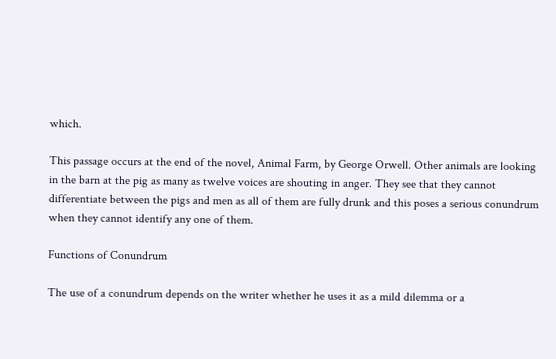which.

This passage occurs at the end of the novel, Animal Farm, by George Orwell. Other animals are looking in the barn at the pig as many as twelve voices are shouting in anger. They see that they cannot differentiate between the pigs and men as all of them are fully drunk and this poses a serious conundrum when they cannot identify any one of them.

Functions of Conundrum

The use of a conundrum depends on the writer whether he uses it as a mild dilemma or a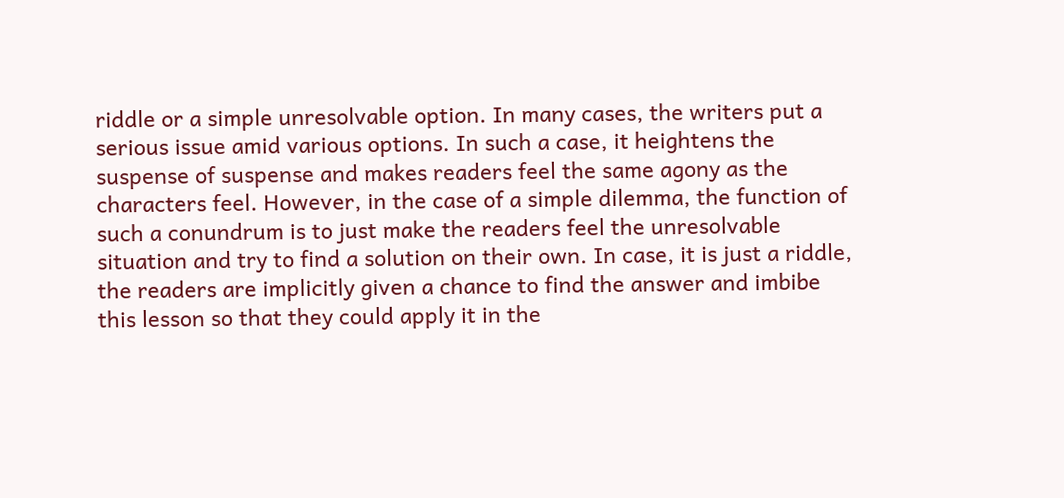riddle or a simple unresolvable option. In many cases, the writers put a serious issue amid various options. In such a case, it heightens the suspense of suspense and makes readers feel the same agony as the characters feel. However, in the case of a simple dilemma, the function of such a conundrum is to just make the readers feel the unresolvable situation and try to find a solution on their own. In case, it is just a riddle, the readers are implicitly given a chance to find the answer and imbibe this lesson so that they could apply it in the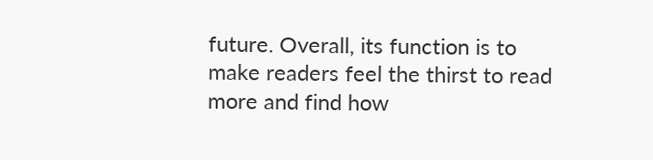future. Overall, its function is to make readers feel the thirst to read more and find how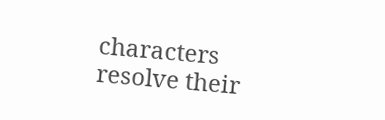characters resolve their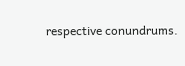respective conundrums.